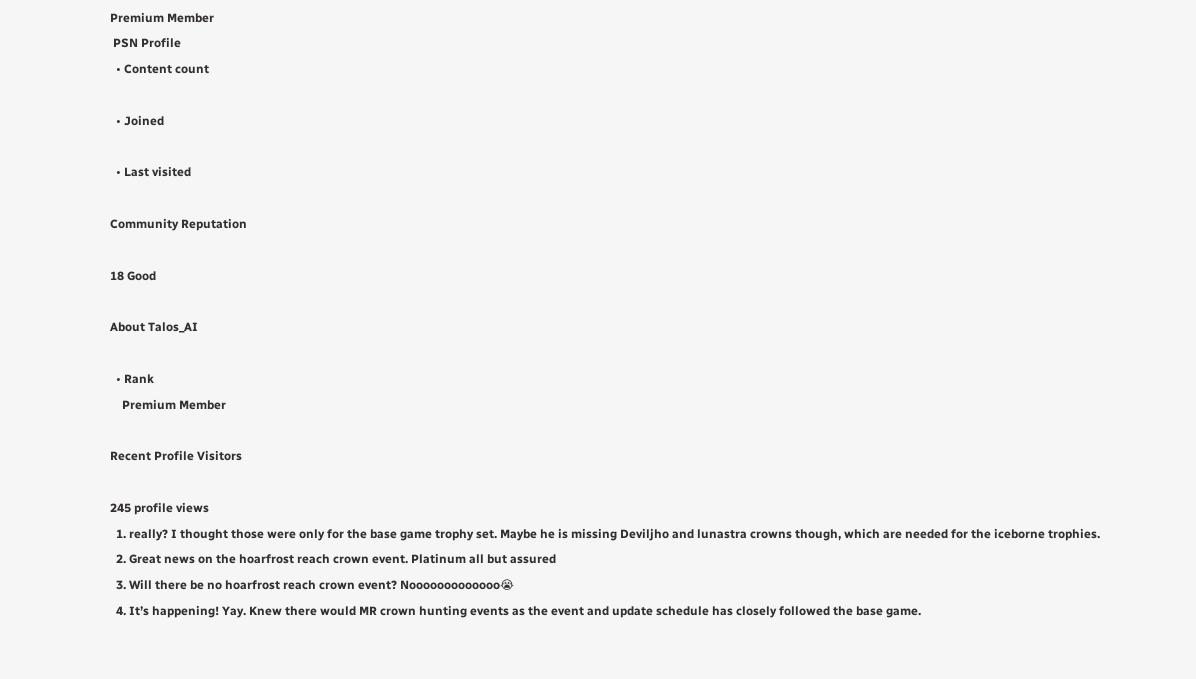Premium Member
 PSN Profile
  • Content count

  • Joined

  • Last visited

Community Reputation

18 Good

About Talos_AI

  • Rank
    Premium Member

Recent Profile Visitors

245 profile views
  1. really? I thought those were only for the base game trophy set. Maybe he is missing Deviljho and lunastra crowns though, which are needed for the iceborne trophies.
  2. Great news on the hoarfrost reach crown event. Platinum all but assured
  3. Will there be no hoarfrost reach crown event? Nooooooooooooo😭
  4. It’s happening! Yay. Knew there would MR crown hunting events as the event and update schedule has closely followed the base game.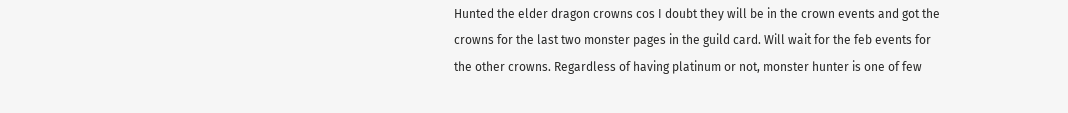Hunted the elder dragon crowns cos I doubt they will be in the crown events and got the crowns for the last two monster pages in the guild card. Will wait for the feb events for the other crowns. Regardless of having platinum or not, monster hunter is one of few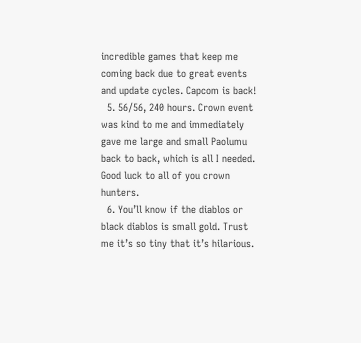incredible games that keep me coming back due to great events and update cycles. Capcom is back!
  5. 56/56, 240 hours. Crown event was kind to me and immediately gave me large and small Paolumu back to back, which is all I needed. Good luck to all of you crown hunters.
  6. You’ll know if the diablos or black diablos is small gold. Trust me it’s so tiny that it’s hilarious.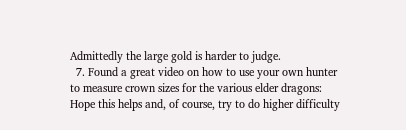Admittedly the large gold is harder to judge.
  7. Found a great video on how to use your own hunter to measure crown sizes for the various elder dragons: Hope this helps and, of course, try to do higher difficulty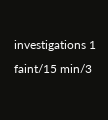investigations 1 faint/15 min/3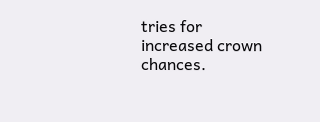tries for increased crown chances.